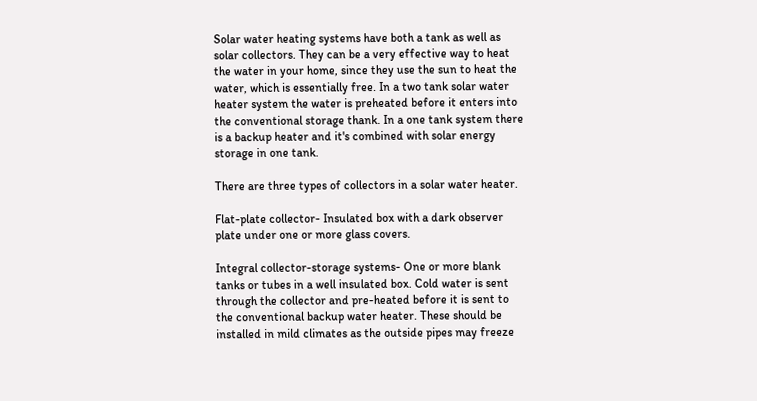Solar water heating systems have both a tank as well as solar collectors. They can be a very effective way to heat the water in your home, since they use the sun to heat the water, which is essentially free. In a two tank solar water heater system the water is preheated before it enters into the conventional storage thank. In a one tank system there is a backup heater and it's combined with solar energy storage in one tank.

There are three types of collectors in a solar water heater.

Flat-plate collector- Insulated box with a dark observer plate under one or more glass covers.

Integral collector-storage systems- One or more blank tanks or tubes in a well insulated box. Cold water is sent through the collector and pre-heated before it is sent to the conventional backup water heater. These should be installed in mild climates as the outside pipes may freeze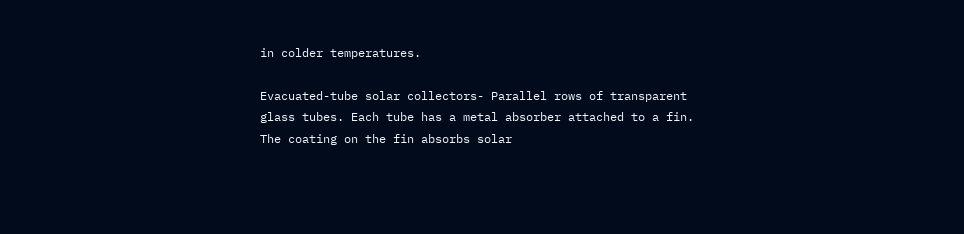in colder temperatures.

Evacuated-tube solar collectors- Parallel rows of transparent glass tubes. Each tube has a metal absorber attached to a fin. The coating on the fin absorbs solar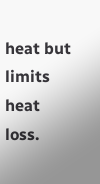heat but limits heat loss.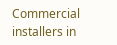Commercial installers in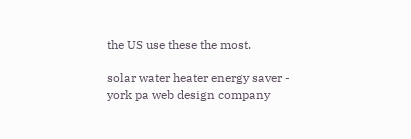the US use these the most.

solar water heater energy saver - york pa web design company